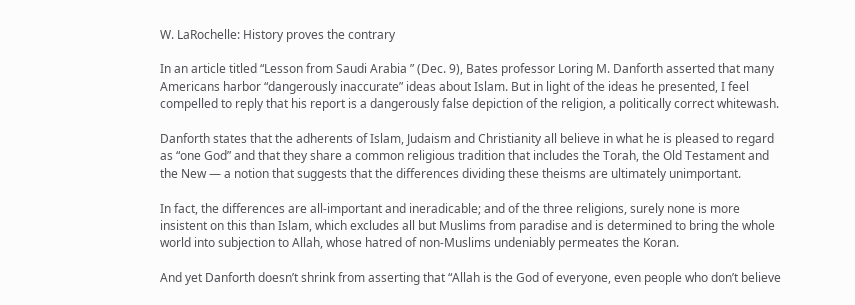W. LaRochelle: History proves the contrary

In an article titled “Lesson from Saudi Arabia ” (Dec. 9), Bates professor Loring M. Danforth asserted that many Americans harbor “dangerously inaccurate” ideas about Islam. But in light of the ideas he presented, I feel compelled to reply that his report is a dangerously false depiction of the religion, a politically correct whitewash.

Danforth states that the adherents of Islam, Judaism and Christianity all believe in what he is pleased to regard as “one God” and that they share a common religious tradition that includes the Torah, the Old Testament and the New — a notion that suggests that the differences dividing these theisms are ultimately unimportant.

In fact, the differences are all-important and ineradicable; and of the three religions, surely none is more insistent on this than Islam, which excludes all but Muslims from paradise and is determined to bring the whole world into subjection to Allah, whose hatred of non-Muslims undeniably permeates the Koran.

And yet Danforth doesn’t shrink from asserting that “Allah is the God of everyone, even people who don’t believe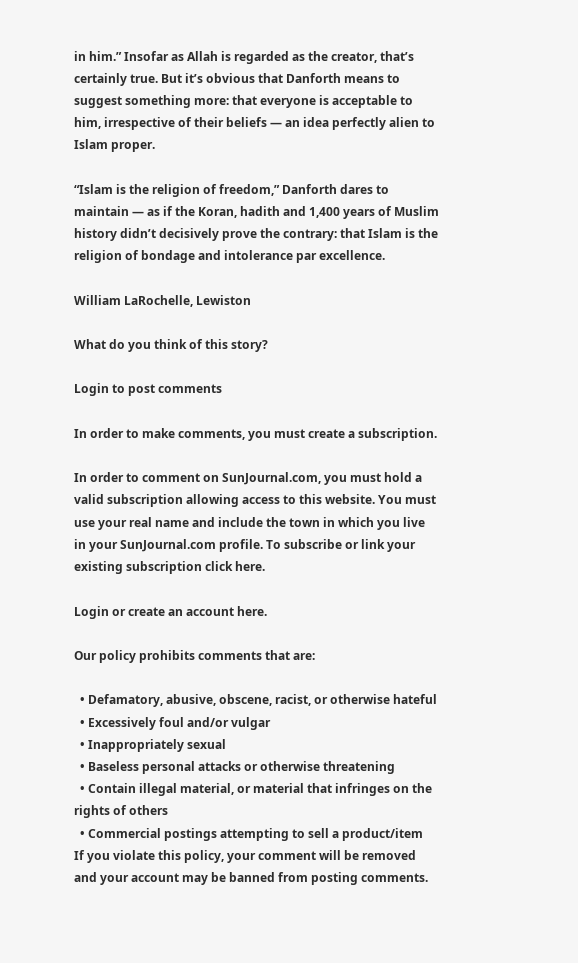in him.” Insofar as Allah is regarded as the creator, that’s certainly true. But it’s obvious that Danforth means to suggest something more: that everyone is acceptable to him, irrespective of their beliefs — an idea perfectly alien to Islam proper.

“Islam is the religion of freedom,” Danforth dares to maintain — as if the Koran, hadith and 1,400 years of Muslim history didn’t decisively prove the contrary: that Islam is the religion of bondage and intolerance par excellence.

William LaRochelle, Lewiston

What do you think of this story?

Login to post comments

In order to make comments, you must create a subscription.

In order to comment on SunJournal.com, you must hold a valid subscription allowing access to this website. You must use your real name and include the town in which you live in your SunJournal.com profile. To subscribe or link your existing subscription click here.

Login or create an account here.

Our policy prohibits comments that are:

  • Defamatory, abusive, obscene, racist, or otherwise hateful
  • Excessively foul and/or vulgar
  • Inappropriately sexual
  • Baseless personal attacks or otherwise threatening
  • Contain illegal material, or material that infringes on the rights of others
  • Commercial postings attempting to sell a product/item
If you violate this policy, your comment will be removed and your account may be banned from posting comments.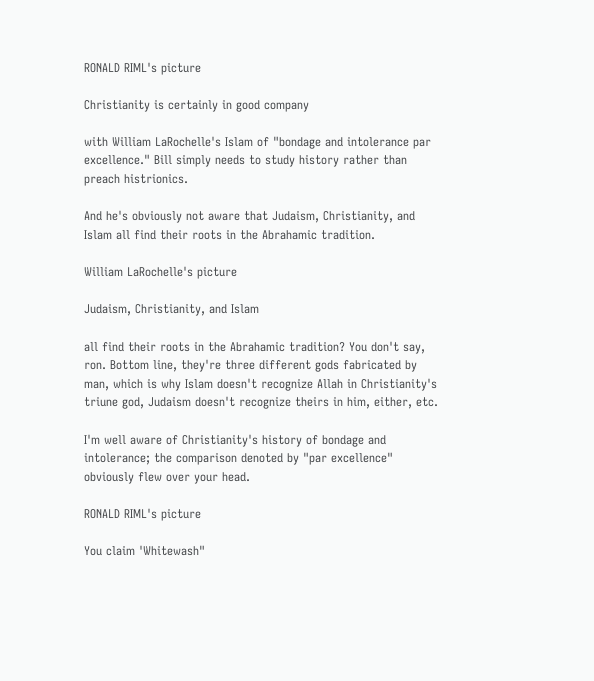RONALD RIML's picture

Christianity is certainly in good company

with William LaRochelle's Islam of "bondage and intolerance par excellence." Bill simply needs to study history rather than preach histrionics.

And he's obviously not aware that Judaism, Christianity, and Islam all find their roots in the Abrahamic tradition.

William LaRochelle's picture

Judaism, Christianity, and Islam

all find their roots in the Abrahamic tradition? You don't say, ron. Bottom line, they're three different gods fabricated by man, which is why Islam doesn't recognize Allah in Christianity's triune god, Judaism doesn't recognize theirs in him, either, etc.

I'm well aware of Christianity's history of bondage and intolerance; the comparison denoted by "par excellence" obviously flew over your head.

RONALD RIML's picture

You claim 'Whitewash"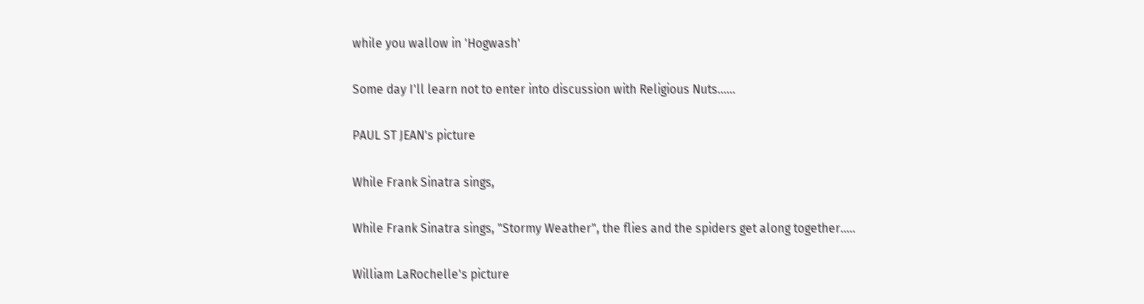while you wallow in 'Hogwash'

Some day I'll learn not to enter into discussion with Religious Nuts......

PAUL ST JEAN's picture

While Frank Sinatra sings,

While Frank Sinatra sings, "Stormy Weather", the flies and the spiders get along together.....

William LaRochelle's picture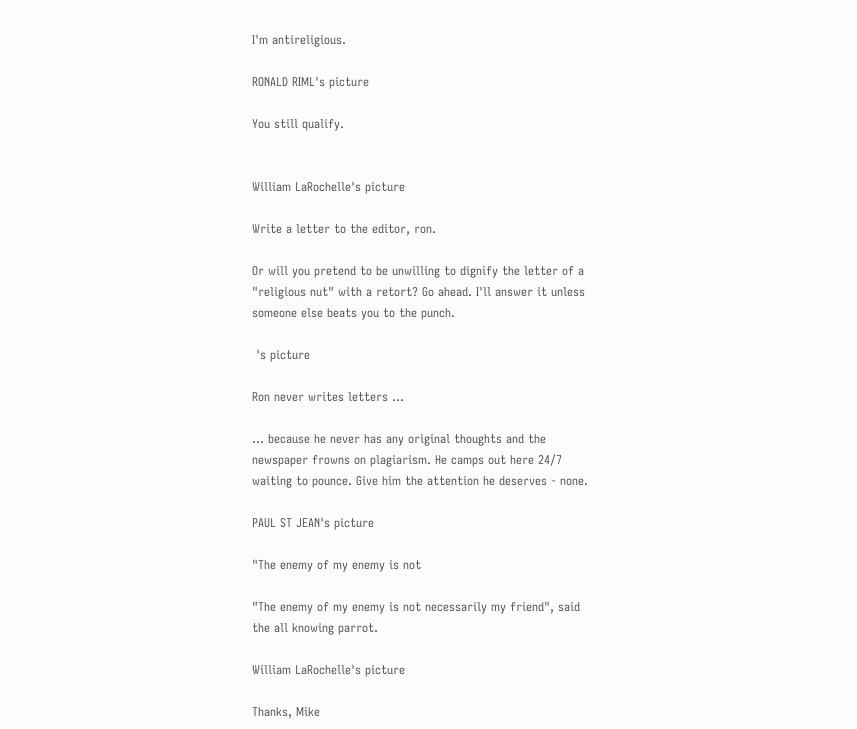I'm antireligious.

RONALD RIML's picture

You still qualify.


William LaRochelle's picture

Write a letter to the editor, ron.

Or will you pretend to be unwilling to dignify the letter of a "religious nut" with a retort? Go ahead. I'll answer it unless someone else beats you to the punch.

 's picture

Ron never writes letters ...

... because he never has any original thoughts and the newspaper frowns on plagiarism. He camps out here 24/7 waiting to pounce. Give him the attention he deserves - none.

PAUL ST JEAN's picture

"The enemy of my enemy is not

"The enemy of my enemy is not necessarily my friend", said the all knowing parrot.

William LaRochelle's picture

Thanks, Mike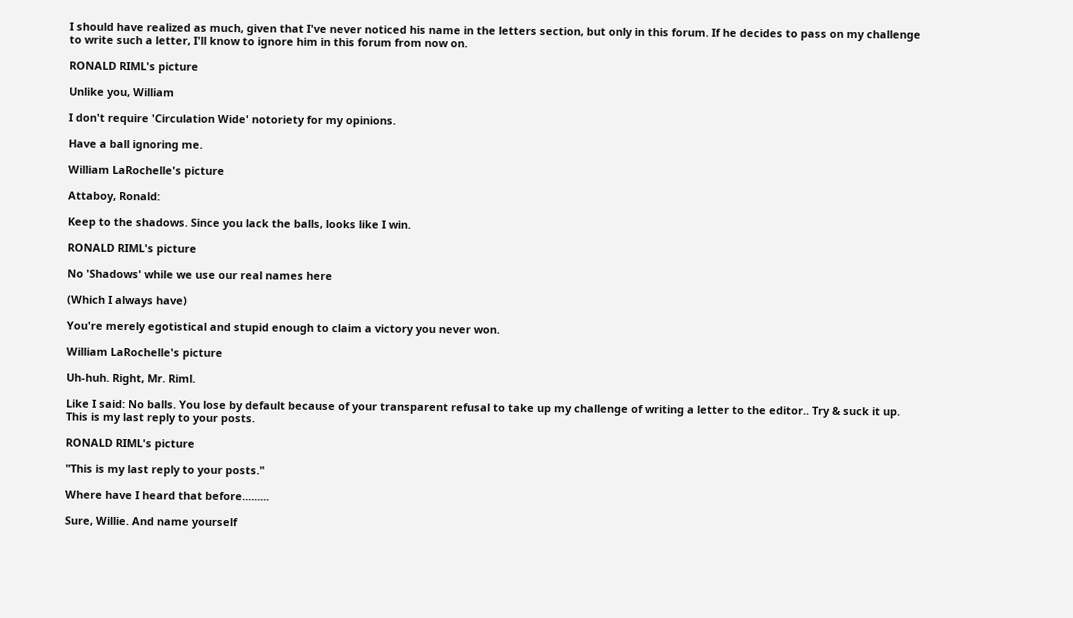I should have realized as much, given that I've never noticed his name in the letters section, but only in this forum. If he decides to pass on my challenge to write such a letter, I'll know to ignore him in this forum from now on.

RONALD RIML's picture

Unlike you, William

I don't require 'Circulation Wide' notoriety for my opinions.

Have a ball ignoring me.

William LaRochelle's picture

Attaboy, Ronald:

Keep to the shadows. Since you lack the balls, looks like I win.

RONALD RIML's picture

No 'Shadows' while we use our real names here

(Which I always have)

You're merely egotistical and stupid enough to claim a victory you never won.

William LaRochelle's picture

Uh-huh. Right, Mr. Riml.

Like I said: No balls. You lose by default because of your transparent refusal to take up my challenge of writing a letter to the editor.. Try & suck it up. This is my last reply to your posts.

RONALD RIML's picture

"This is my last reply to your posts."

Where have I heard that before.........

Sure, Willie. And name yourself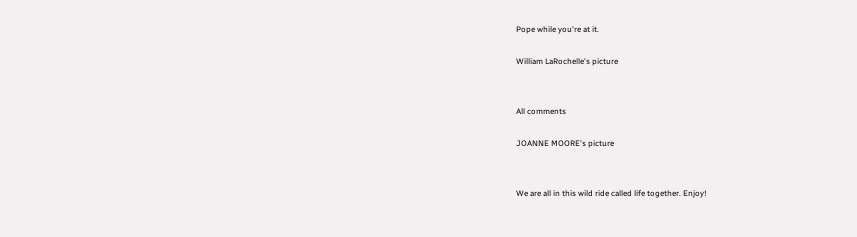Pope while you're at it.

William LaRochelle's picture


All comments

JOANNE MOORE's picture


We are all in this wild ride called life together. Enjoy!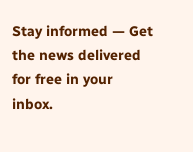Stay informed — Get the news delivered for free in your inbox.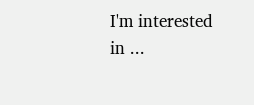I'm interested in ...